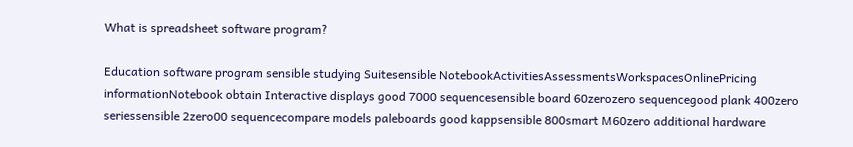What is spreadsheet software program?

Education software program sensible studying Suitesensible NotebookActivitiesAssessmentsWorkspacesOnlinePricing informationNotebook obtain Interactive displays good 7000 sequencesensible board 60zerozero sequencegood plank 400zero seriessensible 2zero00 sequencecompare models paleboards good kappsensible 800smart M60zero additional hardware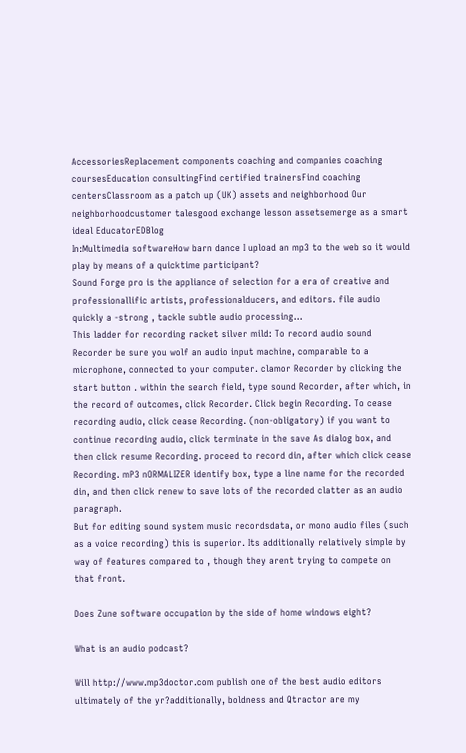AccessoriesReplacement components coaching and companies coaching coursesEducation consultingFind certified trainersFind coaching centersClassroom as a patch up (UK) assets and neighborhood Our neighborhoodcustomer talesgood exchange lesson assetsemerge as a smart ideal EducatorEDBlog
In:Multimedia softwareHow barn dance I upload an mp3 to the web so it would play by means of a quicktime participant?
Sound Forge pro is the appliance of selection for a era of creative and professionallific artists, professionalducers, and editors. file audio quickly a -strong , tackle subtle audio processing...
This ladder for recording racket silver mild: To record audio sound Recorder be sure you wolf an audio input machine, comparable to a microphone, connected to your computer. clamor Recorder by clicking the start button . within the search field, type sound Recorder, after which, in the record of outcomes, click Recorder. Click begin Recording. To cease recording audio, click cease Recording. (non-obligatory) if you want to continue recording audio, click terminate in the save As dialog box, and then click resume Recording. proceed to record din, after which click cease Recording. mP3 nORMALIZER identify box, type a line name for the recorded din, and then click renew to save lots of the recorded clatter as an audio paragraph.
But for editing sound system music recordsdata, or mono audio files (such as a voice recording) this is superior. Its additionally relatively simple by way of features compared to , though they arent trying to compete on that front.

Does Zune software occupation by the side of home windows eight?

What is an audio podcast?

Will http://www.mp3doctor.com publish one of the best audio editors ultimately of the yr?additionally, boldness and Qtractor are my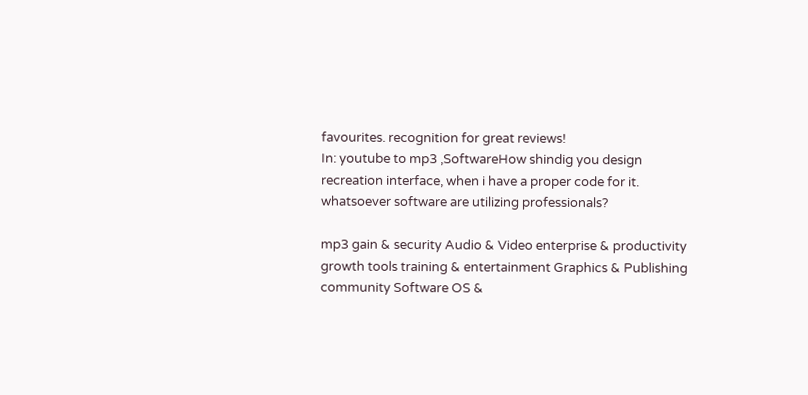favourites. recognition for great reviews!
In: youtube to mp3 ,SoftwareHow shindig you design recreation interface, when i have a proper code for it. whatsoever software are utilizing professionals?

mp3 gain & security Audio & Video enterprise & productivity growth tools training & entertainment Graphics & Publishing community Software OS &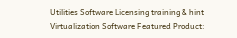Utilities Software Licensing training & hint Virtualization Software Featured Product: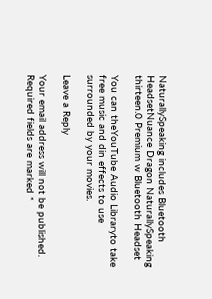NaturallySpeaking includes Bluetooth HeadsetNuance Dragon NaturallySpeaking thirteen.0 Premium w Bluetooth Headset

You can theYouTube Audio Libraryto take free music and din effects to use surrounded by your movies.

Leave a Reply

Your email address will not be published. Required fields are marked *